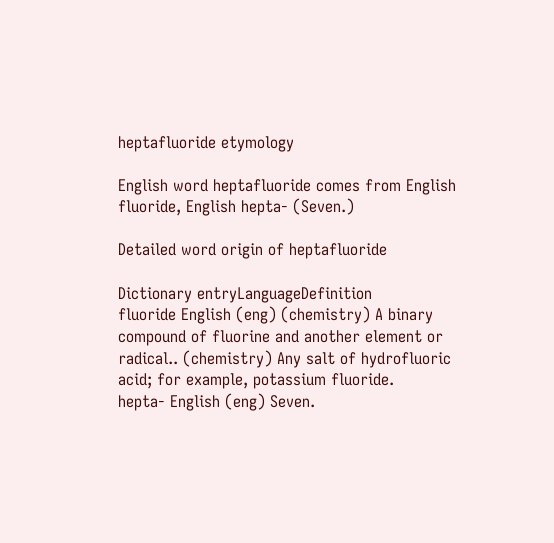heptafluoride etymology

English word heptafluoride comes from English fluoride, English hepta- (Seven.)

Detailed word origin of heptafluoride

Dictionary entryLanguageDefinition
fluoride English (eng) (chemistry) A binary compound of fluorine and another element or radical.. (chemistry) Any salt of hydrofluoric acid; for example, potassium fluoride.
hepta- English (eng) Seven.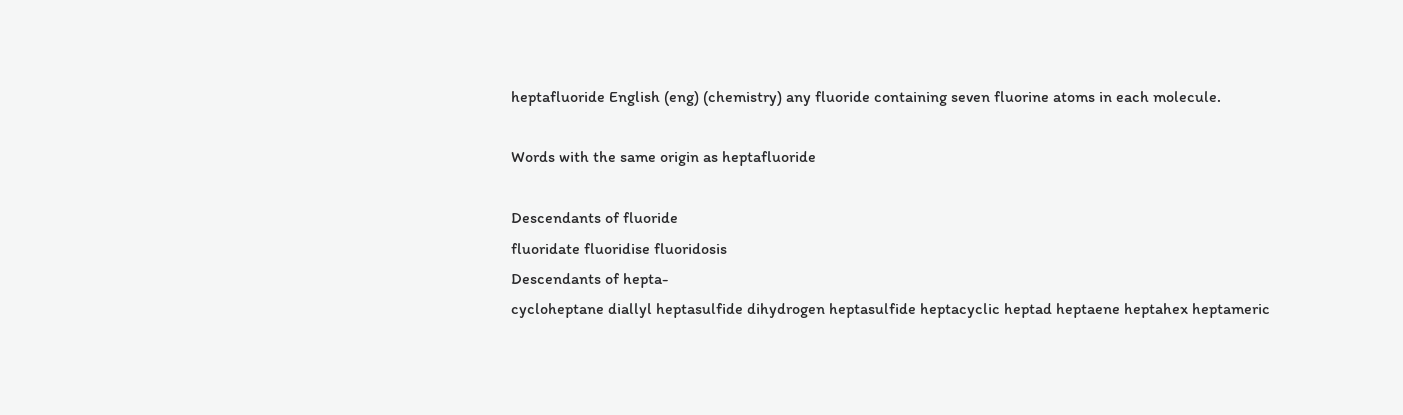heptafluoride English (eng) (chemistry) any fluoride containing seven fluorine atoms in each molecule.

Words with the same origin as heptafluoride

Descendants of fluoride
fluoridate fluoridise fluoridosis
Descendants of hepta-
cycloheptane diallyl heptasulfide dihydrogen heptasulfide heptacyclic heptad heptaene heptahex heptameric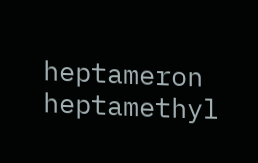heptameron heptamethyl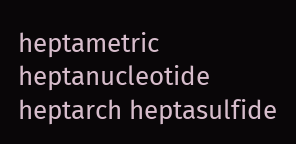heptametric heptanucleotide heptarch heptasulfide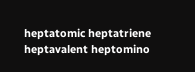heptatomic heptatriene heptavalent heptomino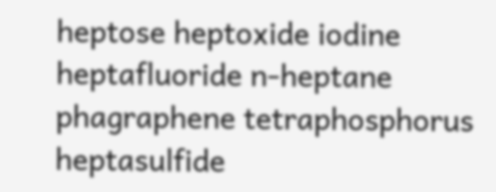heptose heptoxide iodine heptafluoride n-heptane phagraphene tetraphosphorus heptasulfide